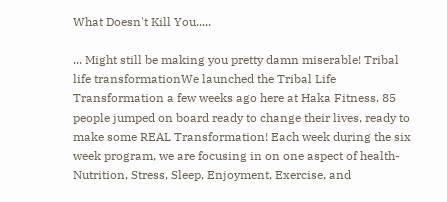What Doesn't Kill You.....

... Might still be making you pretty damn miserable! Tribal life transformationWe launched the Tribal Life Transformation a few weeks ago here at Haka Fitness. 85 people jumped on board ready to change their lives, ready to make some REAL Transformation! Each week during the six week program, we are focusing in on one aspect of health- Nutrition, Stress, Sleep, Enjoyment, Exercise, and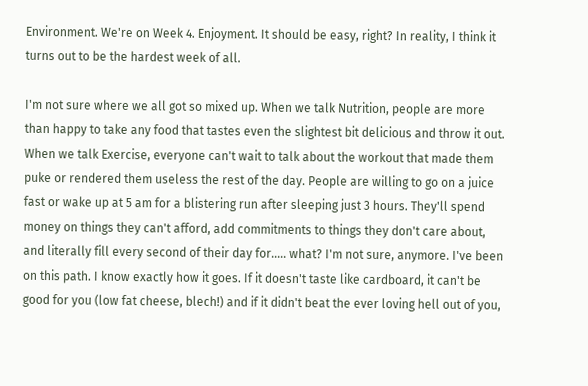Environment. We're on Week 4. Enjoyment. It should be easy, right? In reality, I think it turns out to be the hardest week of all.

I'm not sure where we all got so mixed up. When we talk Nutrition, people are more than happy to take any food that tastes even the slightest bit delicious and throw it out. When we talk Exercise, everyone can't wait to talk about the workout that made them puke or rendered them useless the rest of the day. People are willing to go on a juice fast or wake up at 5 am for a blistering run after sleeping just 3 hours. They'll spend money on things they can't afford, add commitments to things they don't care about, and literally fill every second of their day for..... what? I'm not sure, anymore. I've been on this path. I know exactly how it goes. If it doesn't taste like cardboard, it can't be good for you (low fat cheese, blech!) and if it didn't beat the ever loving hell out of you,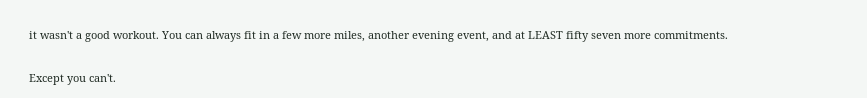it wasn't a good workout. You can always fit in a few more miles, another evening event, and at LEAST fifty seven more commitments.

Except you can't.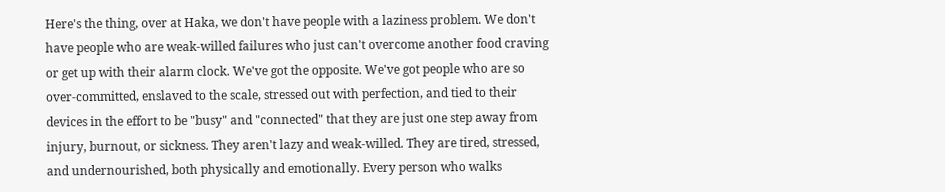Here's the thing, over at Haka, we don't have people with a laziness problem. We don't have people who are weak-willed failures who just can't overcome another food craving or get up with their alarm clock. We've got the opposite. We've got people who are so over-committed, enslaved to the scale, stressed out with perfection, and tied to their devices in the effort to be "busy" and "connected" that they are just one step away from injury, burnout, or sickness. They aren't lazy and weak-willed. They are tired, stressed, and undernourished, both physically and emotionally. Every person who walks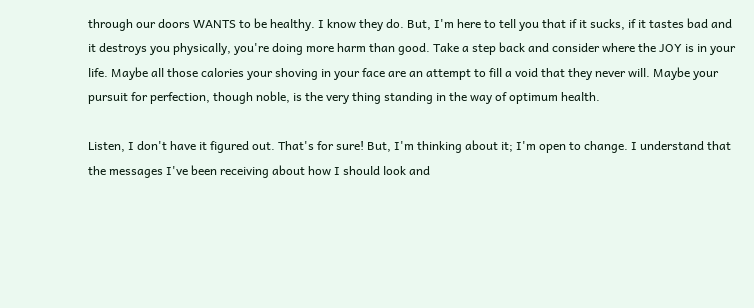through our doors WANTS to be healthy. I know they do. But, I'm here to tell you that if it sucks, if it tastes bad and it destroys you physically, you're doing more harm than good. Take a step back and consider where the JOY is in your life. Maybe all those calories your shoving in your face are an attempt to fill a void that they never will. Maybe your pursuit for perfection, though noble, is the very thing standing in the way of optimum health.

Listen, I don't have it figured out. That's for sure! But, I'm thinking about it; I'm open to change. I understand that the messages I've been receiving about how I should look and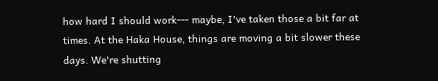how hard I should work--- maybe, I've taken those a bit far at times. At the Haka House, things are moving a bit slower these days. We're shutting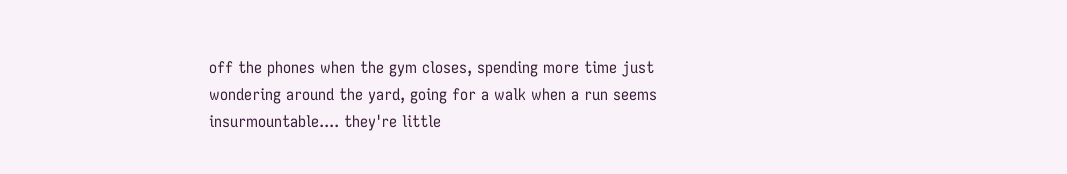off the phones when the gym closes, spending more time just wondering around the yard, going for a walk when a run seems insurmountable.... they're little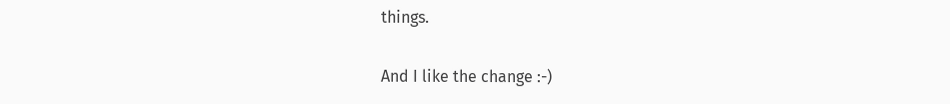things.

And I like the change :-)